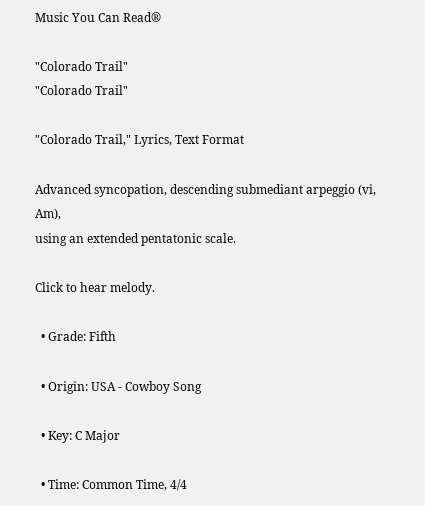Music You Can Read®

"Colorado Trail"
"Colorado Trail"

"Colorado Trail," Lyrics, Text Format

Advanced syncopation, descending submediant arpeggio (vi, Am),
using an extended pentatonic scale.

Click to hear melody.

  • Grade: Fifth

  • Origin: USA - Cowboy Song

  • Key: C Major

  • Time: Common Time, 4/4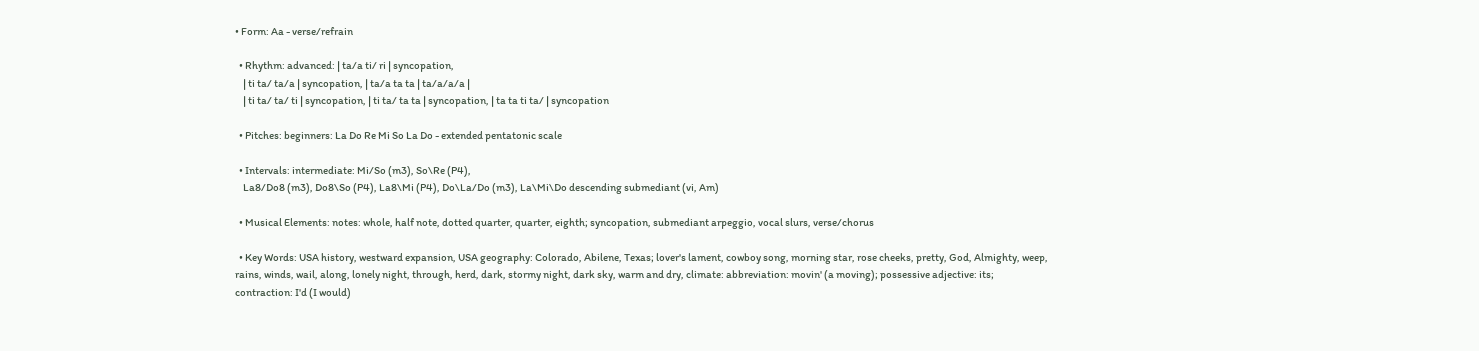• Form: Aa - verse/refrain

  • Rhythm: advanced: | ta/a ti/ ri | syncopation,
    | ti ta/ ta/a | syncopation, | ta/a ta ta | ta/a/a/a |
    | ti ta/ ta/ ti | syncopation, | ti ta/ ta ta | syncopation, | ta ta ti ta/ | syncopation

  • Pitches: beginners: La Do Re Mi So La Do - extended pentatonic scale

  • Intervals: intermediate: Mi/So (m3), So\Re (P4),
    La8/Do8 (m3), Do8\So (P4), La8\Mi (P4), Do\La/Do (m3), La\Mi\Do descending submediant (vi, Am)

  • Musical Elements: notes: whole, half note, dotted quarter, quarter, eighth; syncopation, submediant arpeggio, vocal slurs, verse/chorus

  • Key Words: USA history, westward expansion, USA geography: Colorado, Abilene, Texas; lover's lament, cowboy song, morning star, rose cheeks, pretty, God, Almighty, weep, rains, winds, wail, along, lonely night, through, herd, dark, stormy night, dark sky, warm and dry, climate: abbreviation: movin' (a moving); possessive adjective: its; contraction: I'd (I would)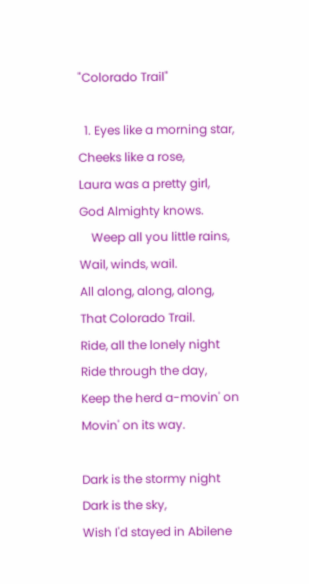"Colorado Trail"

  1. Eyes like a morning star,
Cheeks like a rose,
Laura was a pretty girl,
God Almighty knows.
    Weep all you little rains,
Wail, winds, wail.
All along, along, along,
That Colorado Trail.
Ride, all the lonely night
Ride through the day,
Keep the herd a-movin' on
Movin' on its way.

Dark is the stormy night
Dark is the sky,
Wish I'd stayed in Abilene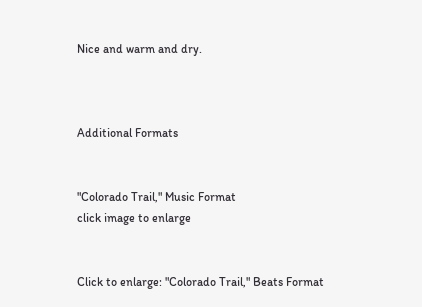Nice and warm and dry.



Additional Formats


"Colorado Trail," Music Format
click image to enlarge


Click to enlarge: "Colorado Trail," Beats Format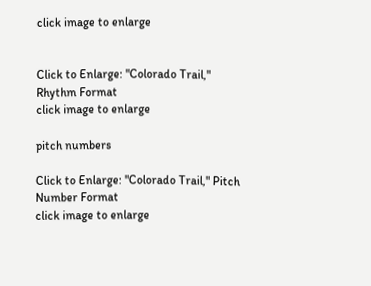click image to enlarge


Click to Enlarge: "Colorado Trail," Rhythm Format
click image to enlarge

pitch numbers

Click to Enlarge: "Colorado Trail," Pitch Number Format
click image to enlarge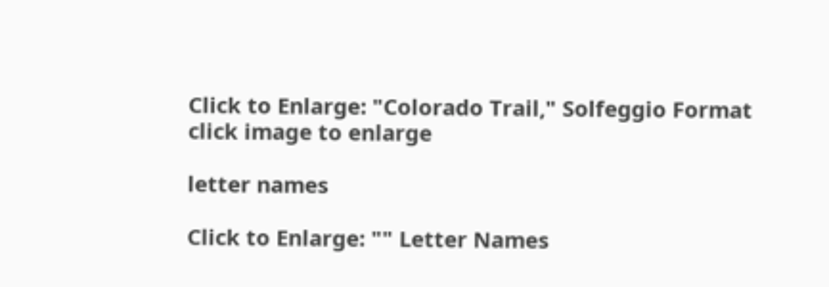Click to Enlarge: "Colorado Trail," Solfeggio Format
click image to enlarge

letter names

Click to Enlarge: "" Letter Names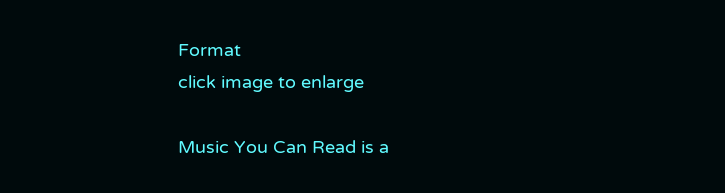Format
click image to enlarge

Music You Can Read is a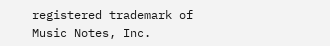registered trademark of Music Notes, Inc.